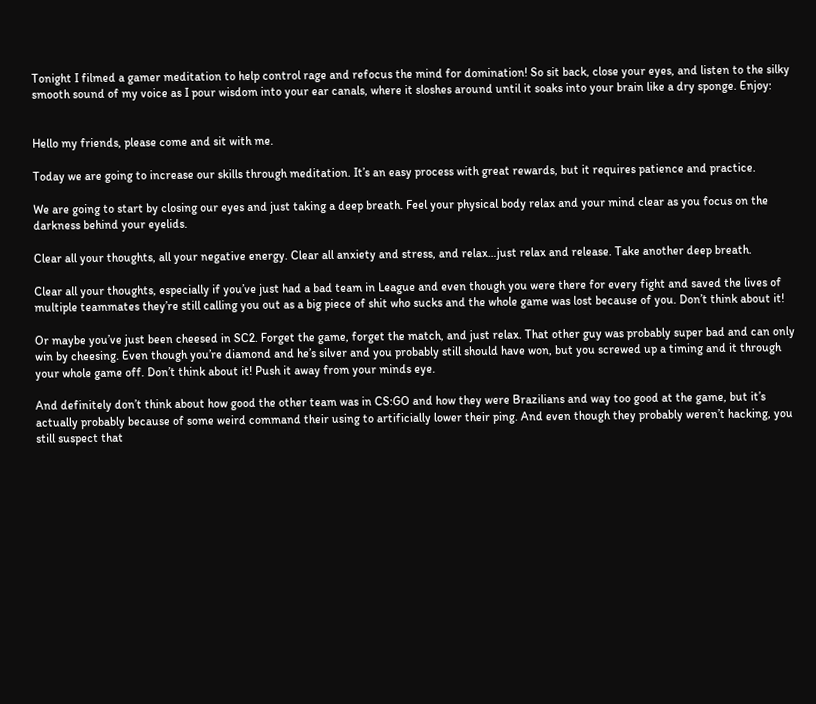Tonight I filmed a gamer meditation to help control rage and refocus the mind for domination! So sit back, close your eyes, and listen to the silky smooth sound of my voice as I pour wisdom into your ear canals, where it sloshes around until it soaks into your brain like a dry sponge. Enjoy:


Hello my friends, please come and sit with me.

Today we are going to increase our skills through meditation. It’s an easy process with great rewards, but it requires patience and practice.

We are going to start by closing our eyes and just taking a deep breath. Feel your physical body relax and your mind clear as you focus on the darkness behind your eyelids.

Clear all your thoughts, all your negative energy. Clear all anxiety and stress, and relax…just relax and release. Take another deep breath.

Clear all your thoughts, especially if you’ve just had a bad team in League and even though you were there for every fight and saved the lives of multiple teammates they’re still calling you out as a big piece of shit who sucks and the whole game was lost because of you. Don’t think about it!

Or maybe you’ve just been cheesed in SC2. Forget the game, forget the match, and just relax. That other guy was probably super bad and can only win by cheesing. Even though you’re diamond and he’s silver and you probably still should have won, but you screwed up a timing and it through your whole game off. Don’t think about it! Push it away from your minds eye.

And definitely don’t think about how good the other team was in CS:GO and how they were Brazilians and way too good at the game, but it’s actually probably because of some weird command their using to artificially lower their ping. And even though they probably weren’t hacking, you still suspect that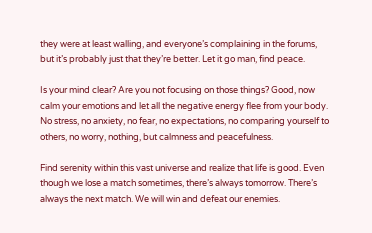they were at least walling, and everyone’s complaining in the forums, but it’s probably just that they’re better. Let it go man, find peace.

Is your mind clear? Are you not focusing on those things? Good, now calm your emotions and let all the negative energy flee from your body. No stress, no anxiety, no fear, no expectations, no comparing yourself to others, no worry, nothing, but calmness and peacefulness.

Find serenity within this vast universe and realize that life is good. Even though we lose a match sometimes, there’s always tomorrow. There’s always the next match. We will win and defeat our enemies.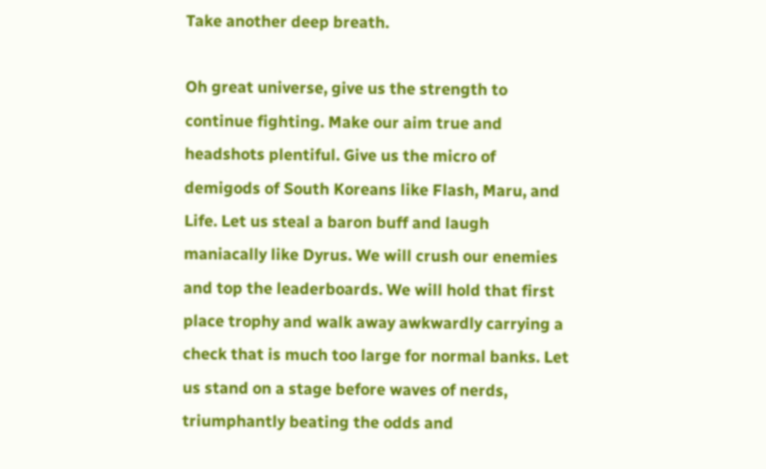Take another deep breath.

Oh great universe, give us the strength to continue fighting. Make our aim true and headshots plentiful. Give us the micro of demigods of South Koreans like Flash, Maru, and Life. Let us steal a baron buff and laugh maniacally like Dyrus. We will crush our enemies and top the leaderboards. We will hold that first place trophy and walk away awkwardly carrying a check that is much too large for normal banks. Let us stand on a stage before waves of nerds, triumphantly beating the odds and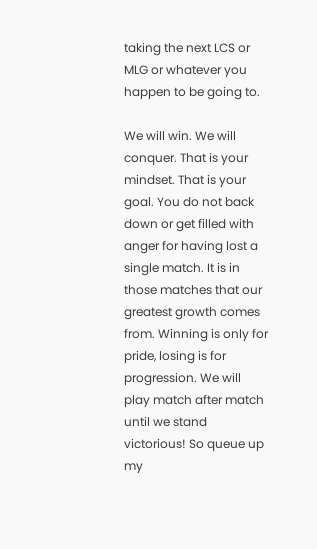taking the next LCS or MLG or whatever you happen to be going to.

We will win. We will conquer. That is your mindset. That is your goal. You do not back down or get filled with anger for having lost a single match. It is in those matches that our greatest growth comes from. Winning is only for pride, losing is for progression. We will play match after match until we stand victorious! So queue up my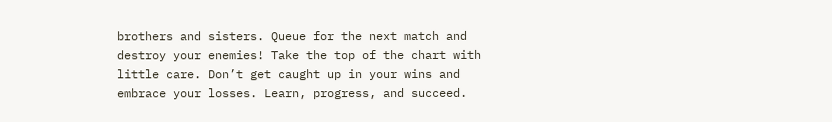brothers and sisters. Queue for the next match and destroy your enemies! Take the top of the chart with little care. Don’t get caught up in your wins and embrace your losses. Learn, progress, and succeed.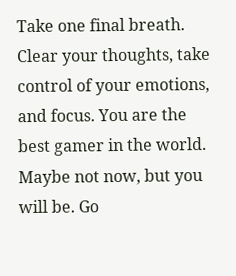Take one final breath. Clear your thoughts, take control of your emotions, and focus. You are the best gamer in the world. Maybe not now, but you will be. Go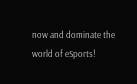now and dominate the world of eSports!